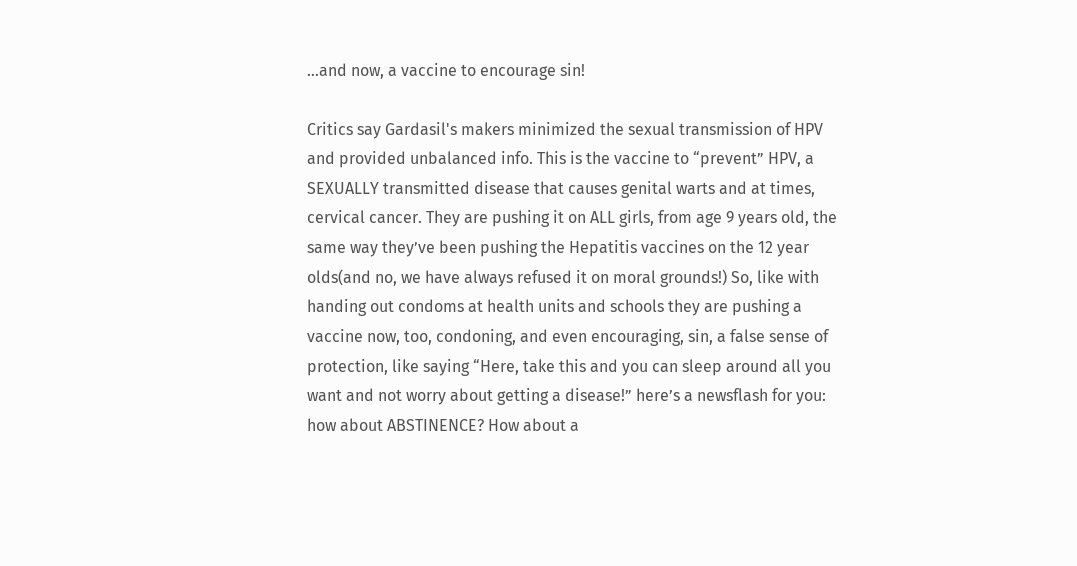…and now, a vaccine to encourage sin!

Critics say Gardasil's makers minimized the sexual transmission of HPV and provided unbalanced info. This is the vaccine to “prevent” HPV, a SEXUALLY transmitted disease that causes genital warts and at times, cervical cancer. They are pushing it on ALL girls, from age 9 years old, the same way they’ve been pushing the Hepatitis vaccines on the 12 year olds(and no, we have always refused it on moral grounds!) So, like with handing out condoms at health units and schools they are pushing a vaccine now, too, condoning, and even encouraging, sin, a false sense of protection, like saying “Here, take this and you can sleep around all you want and not worry about getting a disease!” here’s a newsflash for you: how about ABSTINENCE? How about a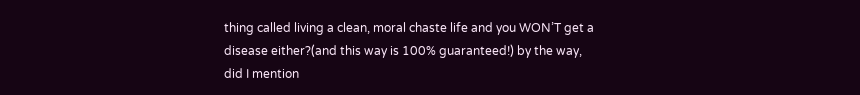thing called living a clean, moral chaste life and you WON’T get a disease either?(and this way is 100% guaranteed!) by the way, did I mention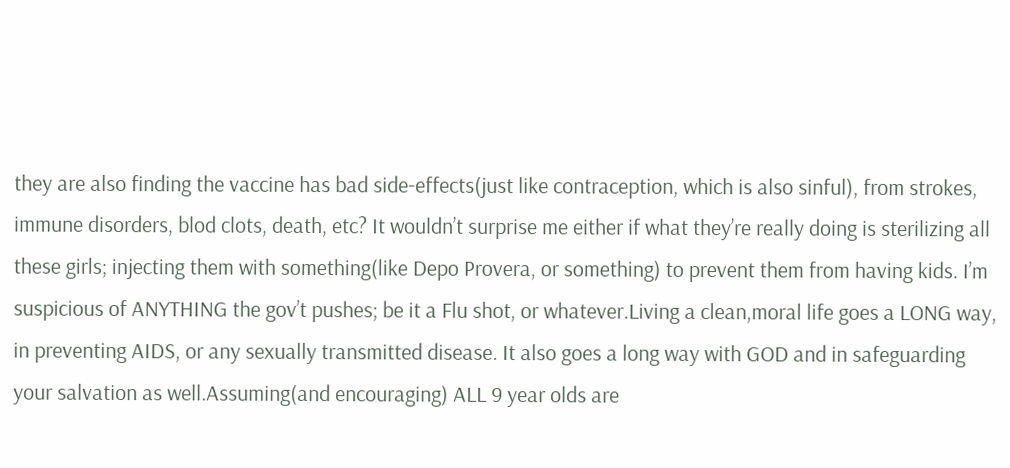they are also finding the vaccine has bad side-effects(just like contraception, which is also sinful), from strokes, immune disorders, blod clots, death, etc? It wouldn’t surprise me either if what they’re really doing is sterilizing all these girls; injecting them with something(like Depo Provera, or something) to prevent them from having kids. I’m suspicious of ANYTHING the gov’t pushes; be it a Flu shot, or whatever.Living a clean,moral life goes a LONG way, in preventing AIDS, or any sexually transmitted disease. It also goes a long way with GOD and in safeguarding  your salvation as well.Assuming(and encouraging) ALL 9 year olds are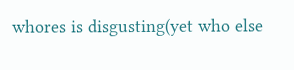whores is disgusting(yet who else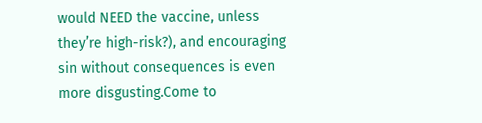would NEED the vaccine, unless they’re high-risk?), and encouraging sin without consequences is even more disgusting.Come to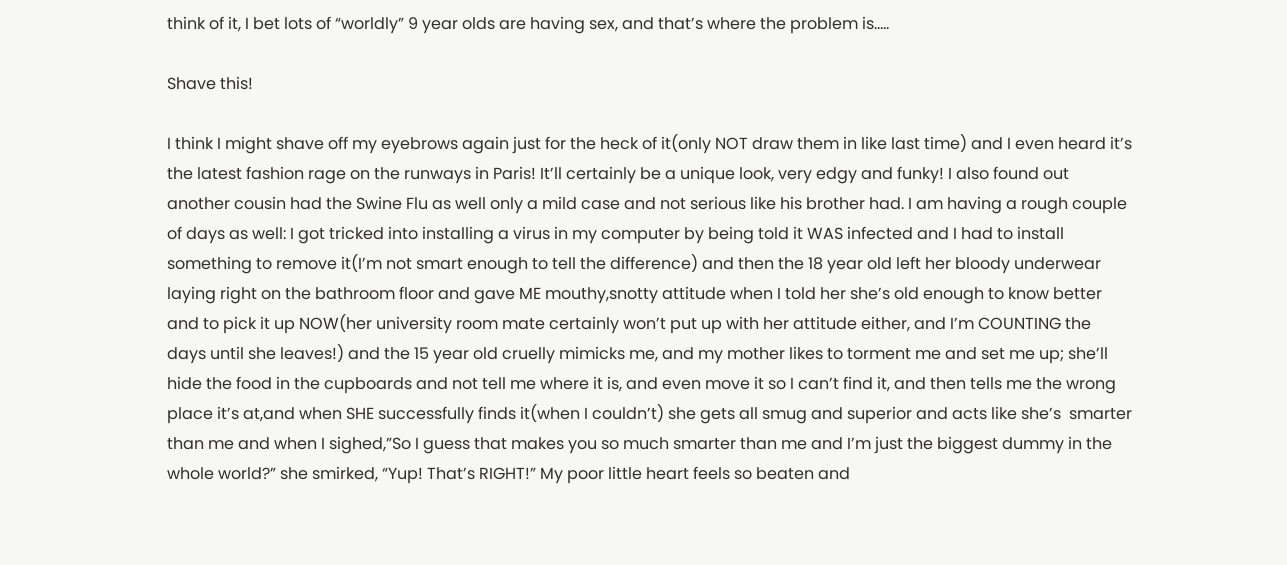think of it, I bet lots of “worldly” 9 year olds are having sex, and that’s where the problem is…..

Shave this!

I think I might shave off my eyebrows again just for the heck of it(only NOT draw them in like last time) and I even heard it’s the latest fashion rage on the runways in Paris! It’ll certainly be a unique look, very edgy and funky! I also found out another cousin had the Swine Flu as well only a mild case and not serious like his brother had. I am having a rough couple of days as well: I got tricked into installing a virus in my computer by being told it WAS infected and I had to install something to remove it(I’m not smart enough to tell the difference) and then the 18 year old left her bloody underwear laying right on the bathroom floor and gave ME mouthy,snotty attitude when I told her she’s old enough to know better and to pick it up NOW(her university room mate certainly won’t put up with her attitude either, and I’m COUNTING the days until she leaves!) and the 15 year old cruelly mimicks me, and my mother likes to torment me and set me up; she’ll hide the food in the cupboards and not tell me where it is, and even move it so I can’t find it, and then tells me the wrong place it’s at,and when SHE successfully finds it(when I couldn’t) she gets all smug and superior and acts like she’s  smarter than me and when I sighed,”So I guess that makes you so much smarter than me and I’m just the biggest dummy in the whole world?” she smirked, “Yup! That’s RIGHT!” My poor little heart feels so beaten and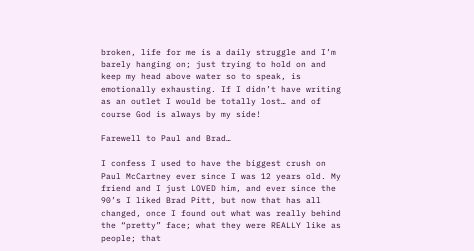broken, life for me is a daily struggle and I’m barely hanging on; just trying to hold on and keep my head above water so to speak, is emotionally exhausting. If I didn’t have writing as an outlet I would be totally lost… and of course God is always by my side!

Farewell to Paul and Brad…

I confess I used to have the biggest crush on Paul McCartney ever since I was 12 years old. My friend and I just LOVED him, and ever since the 90’s I liked Brad Pitt, but now that has all changed, once I found out what was really behind the “pretty” face; what they were REALLY like as people; that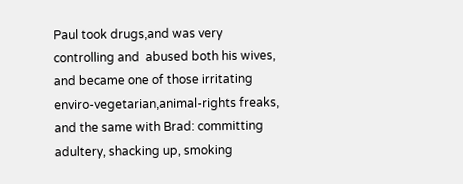Paul took drugs,and was very controlling and  abused both his wives, and became one of those irritating enviro-vegetarian,animal-rights freaks, and the same with Brad: committing adultery, shacking up, smoking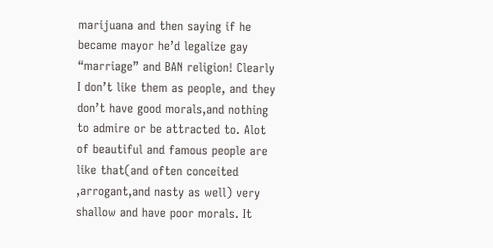marijuana and then saying if he became mayor he’d legalize gay “marriage” and BAN religion! Clearly I don’t like them as people, and they don’t have good morals,and nothing to admire or be attracted to. Alot of beautiful and famous people are like that(and often conceited ,arrogant,and nasty as well) very shallow and have poor morals. It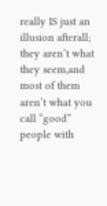really IS just an illusion afterall; they aren’t what they seem,and most of them aren’t what you call “good” people with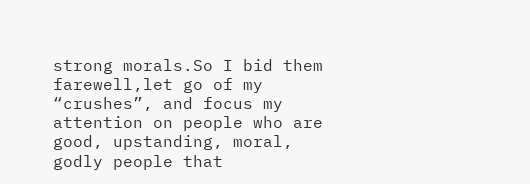strong morals.So I bid them farewell,let go of my “crushes”, and focus my attention on people who are good, upstanding, moral, godly people that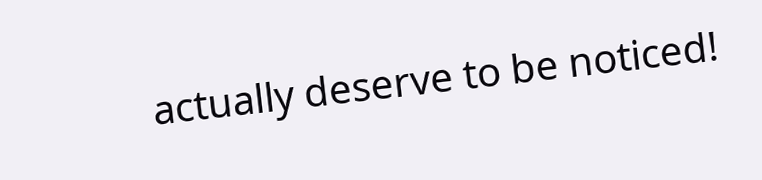actually deserve to be noticed!